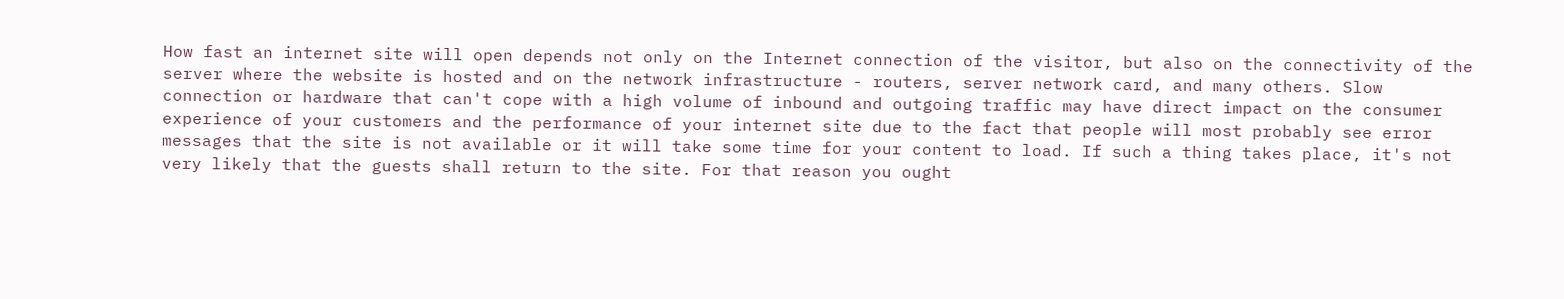How fast an internet site will open depends not only on the Internet connection of the visitor, but also on the connectivity of the server where the website is hosted and on the network infrastructure - routers, server network card, and many others. Slow connection or hardware that can't cope with a high volume of inbound and outgoing traffic may have direct impact on the consumer experience of your customers and the performance of your internet site due to the fact that people will most probably see error messages that the site is not available or it will take some time for your content to load. If such a thing takes place, it's not very likely that the guests shall return to the site. For that reason you ought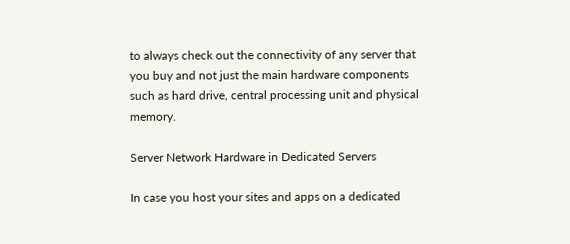to always check out the connectivity of any server that you buy and not just the main hardware components such as hard drive, central processing unit and physical memory.

Server Network Hardware in Dedicated Servers

In case you host your sites and apps on a dedicated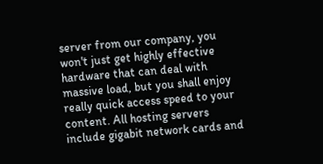server from our company, you won't just get highly effective hardware that can deal with massive load, but you shall enjoy really quick access speed to your content. All hosting servers include gigabit network cards and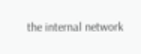the internal network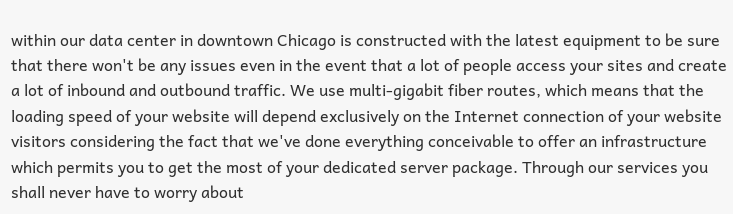within our data center in downtown Chicago is constructed with the latest equipment to be sure that there won't be any issues even in the event that a lot of people access your sites and create a lot of inbound and outbound traffic. We use multi-gigabit fiber routes, which means that the loading speed of your website will depend exclusively on the Internet connection of your website visitors considering the fact that we've done everything conceivable to offer an infrastructure which permits you to get the most of your dedicated server package. Through our services you shall never have to worry about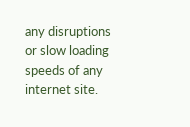any disruptions or slow loading speeds of any internet site.